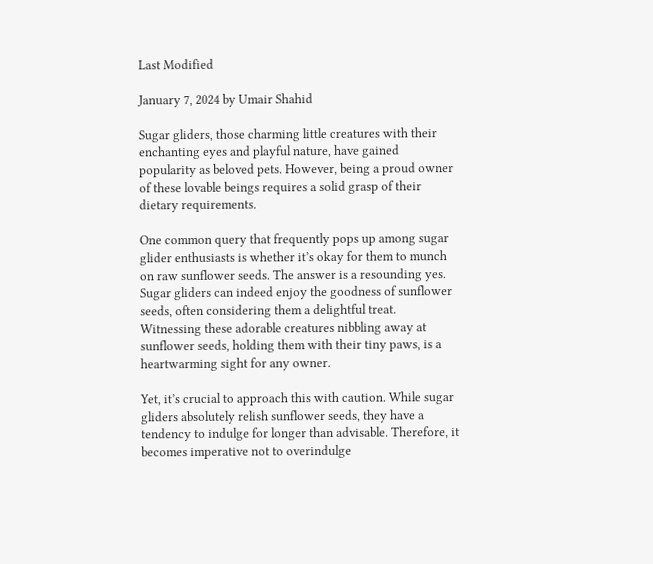Last Modified

January 7, 2024 by Umair Shahid

Sugar gliders, those charming little creatures with their enchanting eyes and playful nature, have gained popularity as beloved pets. However, being a proud owner of these lovable beings requires a solid grasp of their dietary requirements.

One common query that frequently pops up among sugar glider enthusiasts is whether it’s okay for them to munch on raw sunflower seeds. The answer is a resounding yes. Sugar gliders can indeed enjoy the goodness of sunflower seeds, often considering them a delightful treat. Witnessing these adorable creatures nibbling away at sunflower seeds, holding them with their tiny paws, is a heartwarming sight for any owner.

Yet, it’s crucial to approach this with caution. While sugar gliders absolutely relish sunflower seeds, they have a tendency to indulge for longer than advisable. Therefore, it becomes imperative not to overindulge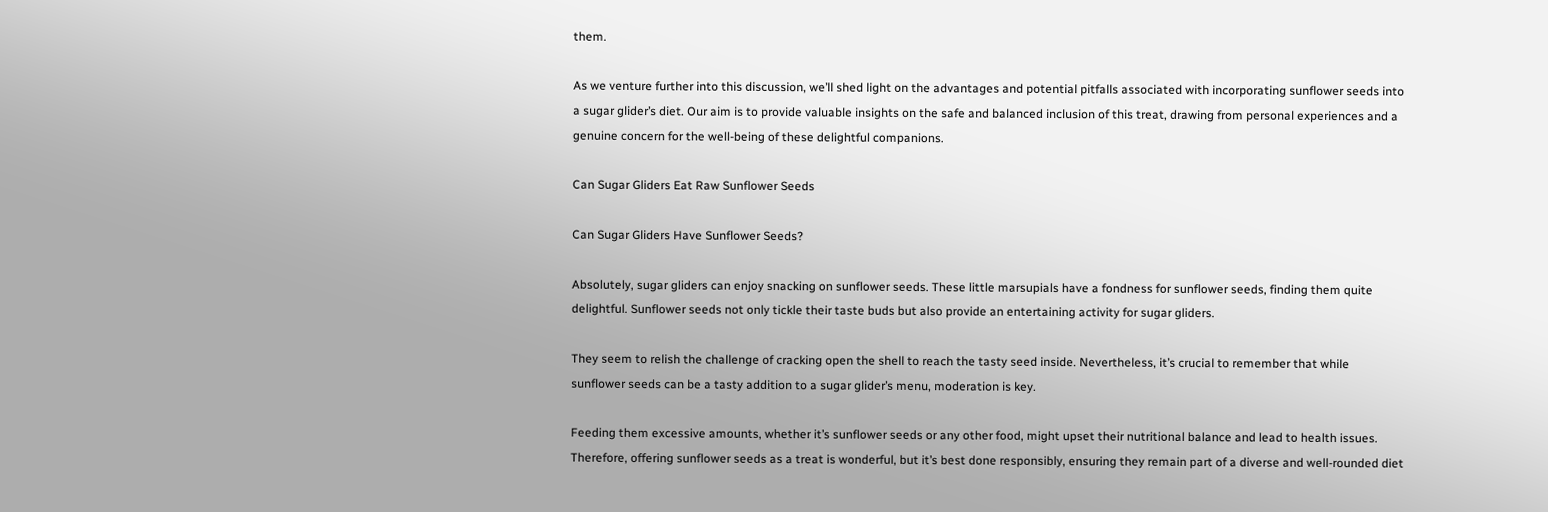them.

As we venture further into this discussion, we’ll shed light on the advantages and potential pitfalls associated with incorporating sunflower seeds into a sugar glider’s diet. Our aim is to provide valuable insights on the safe and balanced inclusion of this treat, drawing from personal experiences and a genuine concern for the well-being of these delightful companions.

Can Sugar Gliders Eat Raw Sunflower Seeds

Can Sugar Gliders Have Sunflower Seeds?

Absolutely, sugar gliders can enjoy snacking on sunflower seeds. These little marsupials have a fondness for sunflower seeds, finding them quite delightful. Sunflower seeds not only tickle their taste buds but also provide an entertaining activity for sugar gliders.

They seem to relish the challenge of cracking open the shell to reach the tasty seed inside. Nevertheless, it’s crucial to remember that while sunflower seeds can be a tasty addition to a sugar glider’s menu, moderation is key.

Feeding them excessive amounts, whether it’s sunflower seeds or any other food, might upset their nutritional balance and lead to health issues. Therefore, offering sunflower seeds as a treat is wonderful, but it’s best done responsibly, ensuring they remain part of a diverse and well-rounded diet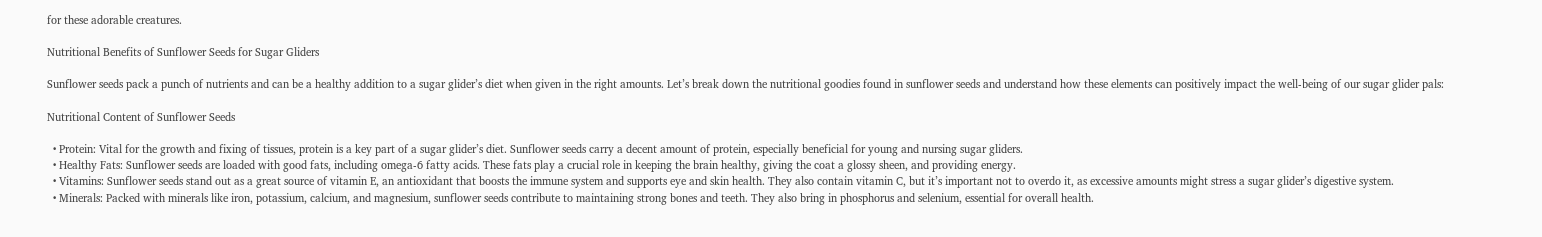for these adorable creatures.

Nutritional Benefits of Sunflower Seeds for Sugar Gliders

Sunflower seeds pack a punch of nutrients and can be a healthy addition to a sugar glider’s diet when given in the right amounts. Let’s break down the nutritional goodies found in sunflower seeds and understand how these elements can positively impact the well-being of our sugar glider pals:

Nutritional Content of Sunflower Seeds

  • Protein: Vital for the growth and fixing of tissues, protein is a key part of a sugar glider’s diet. Sunflower seeds carry a decent amount of protein, especially beneficial for young and nursing sugar gliders.
  • Healthy Fats: Sunflower seeds are loaded with good fats, including omega-6 fatty acids. These fats play a crucial role in keeping the brain healthy, giving the coat a glossy sheen, and providing energy.
  • Vitamins: Sunflower seeds stand out as a great source of vitamin E, an antioxidant that boosts the immune system and supports eye and skin health. They also contain vitamin C, but it’s important not to overdo it, as excessive amounts might stress a sugar glider’s digestive system.
  • Minerals: Packed with minerals like iron, potassium, calcium, and magnesium, sunflower seeds contribute to maintaining strong bones and teeth. They also bring in phosphorus and selenium, essential for overall health.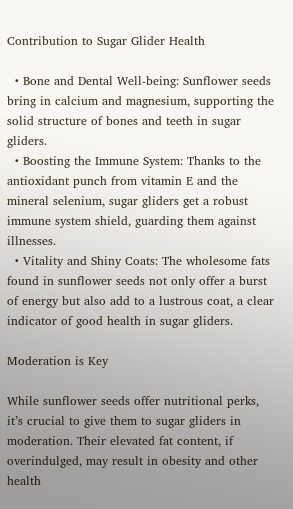Contribution to Sugar Glider Health

  • Bone and Dental Well-being: Sunflower seeds bring in calcium and magnesium, supporting the solid structure of bones and teeth in sugar gliders.
  • Boosting the Immune System: Thanks to the antioxidant punch from vitamin E and the mineral selenium, sugar gliders get a robust immune system shield, guarding them against illnesses.
  • Vitality and Shiny Coats: The wholesome fats found in sunflower seeds not only offer a burst of energy but also add to a lustrous coat, a clear indicator of good health in sugar gliders.

Moderation is Key

While sunflower seeds offer nutritional perks, it’s crucial to give them to sugar gliders in moderation. Their elevated fat content, if overindulged, may result in obesity and other health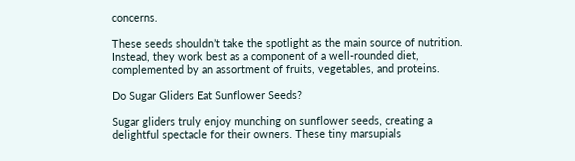concerns.

These seeds shouldn’t take the spotlight as the main source of nutrition. Instead, they work best as a component of a well-rounded diet, complemented by an assortment of fruits, vegetables, and proteins.

Do Sugar Gliders Eat Sunflower Seeds?

Sugar gliders truly enjoy munching on sunflower seeds, creating a delightful spectacle for their owners. These tiny marsupials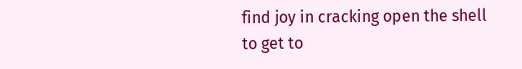find joy in cracking open the shell to get to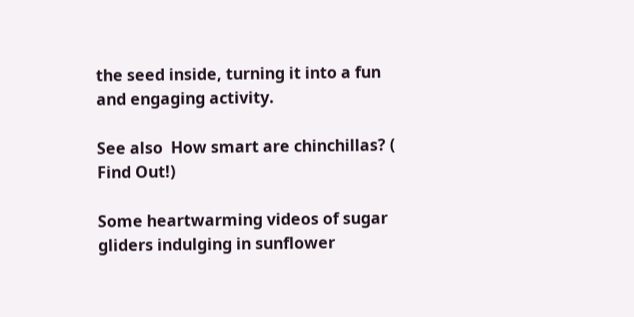the seed inside, turning it into a fun and engaging activity.

See also  How smart are chinchillas? ( Find Out!)

Some heartwarming videos of sugar gliders indulging in sunflower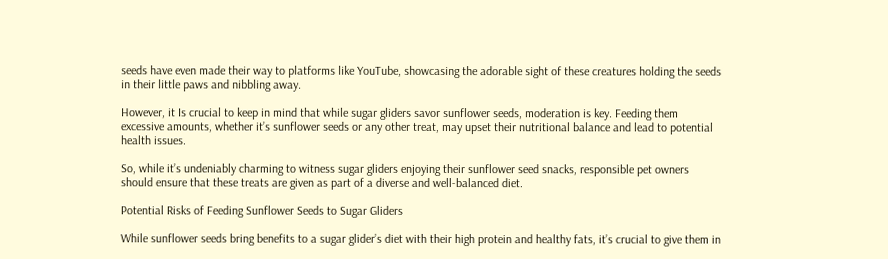seeds have even made their way to platforms like YouTube, showcasing the adorable sight of these creatures holding the seeds in their little paws and nibbling away.

However, it Is crucial to keep in mind that while sugar gliders savor sunflower seeds, moderation is key. Feeding them excessive amounts, whether it’s sunflower seeds or any other treat, may upset their nutritional balance and lead to potential health issues.

So, while it’s undeniably charming to witness sugar gliders enjoying their sunflower seed snacks, responsible pet owners should ensure that these treats are given as part of a diverse and well-balanced diet.

Potential Risks of Feeding Sunflower Seeds to Sugar Gliders

While sunflower seeds bring benefits to a sugar glider’s diet with their high protein and healthy fats, it’s crucial to give them in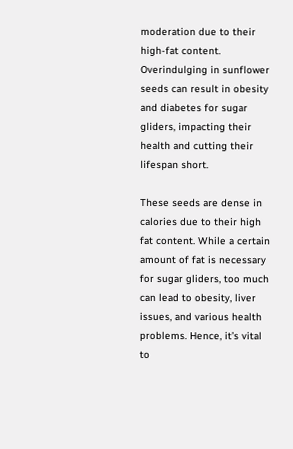moderation due to their high-fat content. Overindulging in sunflower seeds can result in obesity and diabetes for sugar gliders, impacting their health and cutting their lifespan short.

These seeds are dense in calories due to their high fat content. While a certain amount of fat is necessary for sugar gliders, too much can lead to obesity, liver issues, and various health problems. Hence, it’s vital to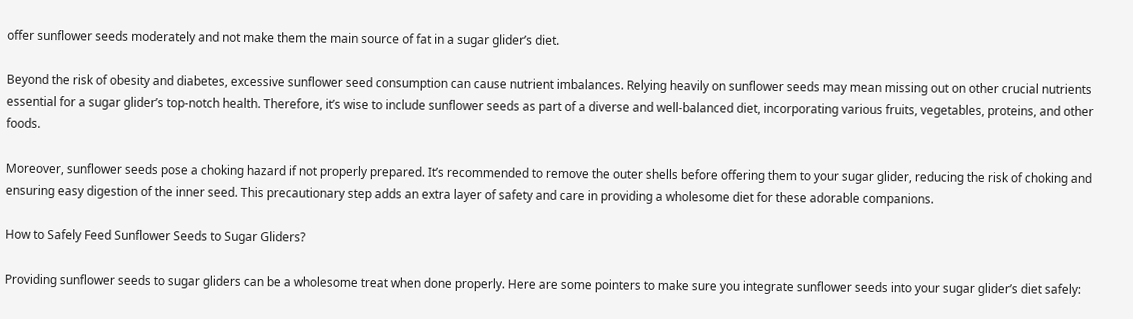offer sunflower seeds moderately and not make them the main source of fat in a sugar glider’s diet.

Beyond the risk of obesity and diabetes, excessive sunflower seed consumption can cause nutrient imbalances. Relying heavily on sunflower seeds may mean missing out on other crucial nutrients essential for a sugar glider’s top-notch health. Therefore, it’s wise to include sunflower seeds as part of a diverse and well-balanced diet, incorporating various fruits, vegetables, proteins, and other foods.

Moreover, sunflower seeds pose a choking hazard if not properly prepared. It’s recommended to remove the outer shells before offering them to your sugar glider, reducing the risk of choking and ensuring easy digestion of the inner seed. This precautionary step adds an extra layer of safety and care in providing a wholesome diet for these adorable companions.

How to Safely Feed Sunflower Seeds to Sugar Gliders?

Providing sunflower seeds to sugar gliders can be a wholesome treat when done properly. Here are some pointers to make sure you integrate sunflower seeds into your sugar glider’s diet safely: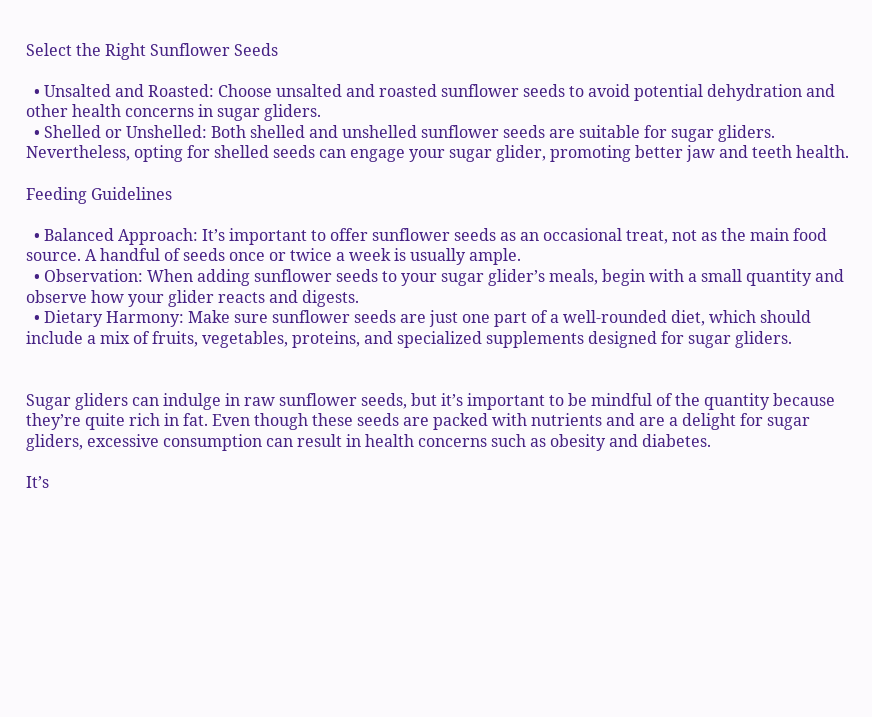Select the Right Sunflower Seeds

  • Unsalted and Roasted: Choose unsalted and roasted sunflower seeds to avoid potential dehydration and other health concerns in sugar gliders.
  • Shelled or Unshelled: Both shelled and unshelled sunflower seeds are suitable for sugar gliders. Nevertheless, opting for shelled seeds can engage your sugar glider, promoting better jaw and teeth health.

Feeding Guidelines

  • Balanced Approach: It’s important to offer sunflower seeds as an occasional treat, not as the main food source. A handful of seeds once or twice a week is usually ample.
  • Observation: When adding sunflower seeds to your sugar glider’s meals, begin with a small quantity and observe how your glider reacts and digests.
  • Dietary Harmony: Make sure sunflower seeds are just one part of a well-rounded diet, which should include a mix of fruits, vegetables, proteins, and specialized supplements designed for sugar gliders.


Sugar gliders can indulge in raw sunflower seeds, but it’s important to be mindful of the quantity because they’re quite rich in fat. Even though these seeds are packed with nutrients and are a delight for sugar gliders, excessive consumption can result in health concerns such as obesity and diabetes.

It’s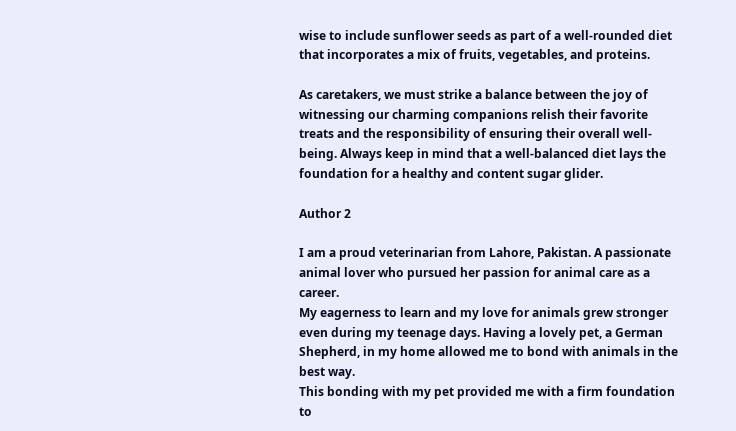wise to include sunflower seeds as part of a well-rounded diet that incorporates a mix of fruits, vegetables, and proteins.

As caretakers, we must strike a balance between the joy of witnessing our charming companions relish their favorite treats and the responsibility of ensuring their overall well-being. Always keep in mind that a well-balanced diet lays the foundation for a healthy and content sugar glider.

Author 2

I am a proud veterinarian from Lahore, Pakistan. A passionate animal lover who pursued her passion for animal care as a career.
My eagerness to learn and my love for animals grew stronger even during my teenage days. Having a lovely pet, a German Shepherd, in my home allowed me to bond with animals in the best way.
This bonding with my pet provided me with a firm foundation to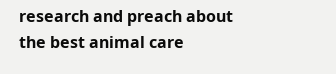research and preach about the best animal care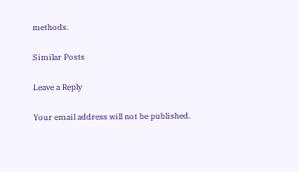methods.

Similar Posts

Leave a Reply

Your email address will not be published.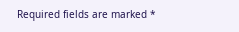Required fields are marked *